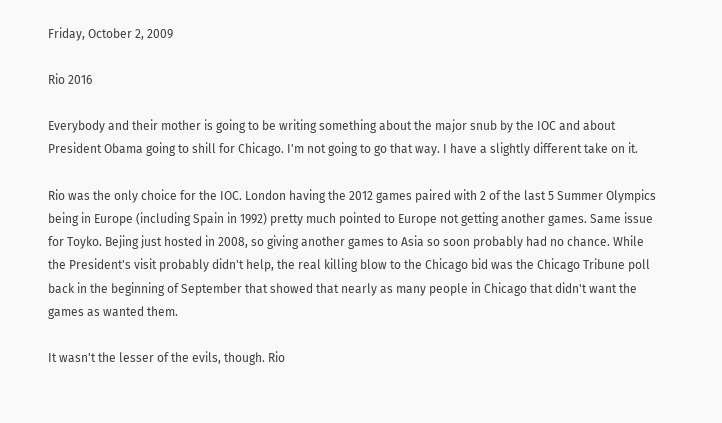Friday, October 2, 2009

Rio 2016

Everybody and their mother is going to be writing something about the major snub by the IOC and about President Obama going to shill for Chicago. I'm not going to go that way. I have a slightly different take on it.

Rio was the only choice for the IOC. London having the 2012 games paired with 2 of the last 5 Summer Olympics being in Europe (including Spain in 1992) pretty much pointed to Europe not getting another games. Same issue for Toyko. Bejing just hosted in 2008, so giving another games to Asia so soon probably had no chance. While the President's visit probably didn't help, the real killing blow to the Chicago bid was the Chicago Tribune poll back in the beginning of September that showed that nearly as many people in Chicago that didn't want the games as wanted them.

It wasn't the lesser of the evils, though. Rio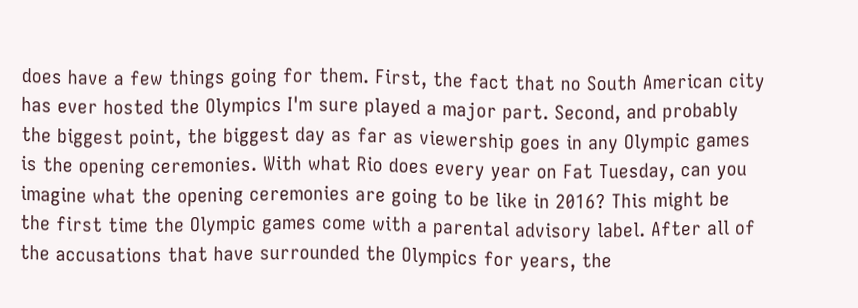does have a few things going for them. First, the fact that no South American city has ever hosted the Olympics I'm sure played a major part. Second, and probably the biggest point, the biggest day as far as viewership goes in any Olympic games is the opening ceremonies. With what Rio does every year on Fat Tuesday, can you imagine what the opening ceremonies are going to be like in 2016? This might be the first time the Olympic games come with a parental advisory label. After all of the accusations that have surrounded the Olympics for years, the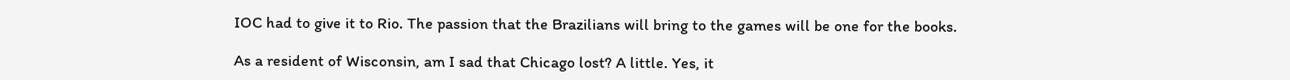IOC had to give it to Rio. The passion that the Brazilians will bring to the games will be one for the books.

As a resident of Wisconsin, am I sad that Chicago lost? A little. Yes, it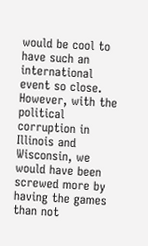would be cool to have such an international event so close. However, with the political corruption in Illinois and Wisconsin, we would have been screwed more by having the games than not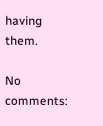having them.

No comments: